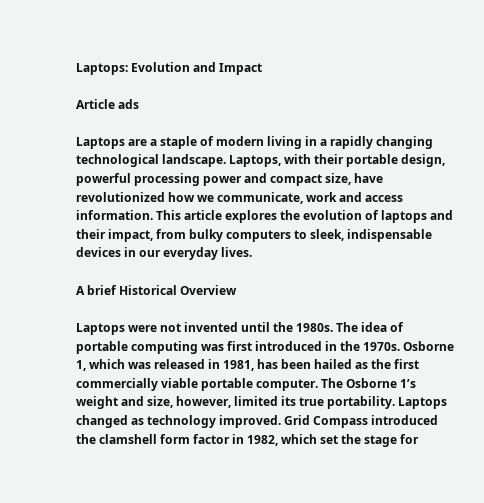Laptops: Evolution and Impact

Article ads

Laptops are a staple of modern living in a rapidly changing technological landscape. Laptops, with their portable design, powerful processing power and compact size, have revolutionized how we communicate, work and access information. This article explores the evolution of laptops and their impact, from bulky computers to sleek, indispensable devices in our everyday lives.

A brief Historical Overview

Laptops were not invented until the 1980s. The idea of portable computing was first introduced in the 1970s. Osborne 1, which was released in 1981, has been hailed as the first commercially viable portable computer. The Osborne 1’s weight and size, however, limited its true portability. Laptops changed as technology improved. Grid Compass introduced the clamshell form factor in 1982, which set the stage for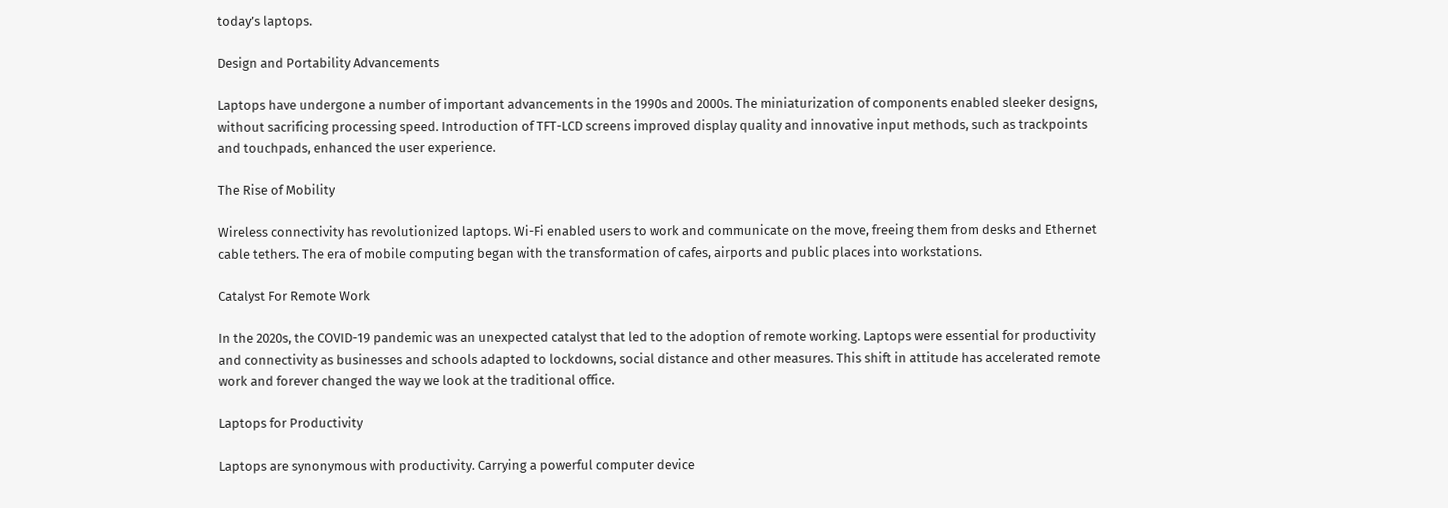today’s laptops.

Design and Portability Advancements

Laptops have undergone a number of important advancements in the 1990s and 2000s. The miniaturization of components enabled sleeker designs, without sacrificing processing speed. Introduction of TFT-LCD screens improved display quality and innovative input methods, such as trackpoints and touchpads, enhanced the user experience.

The Rise of Mobility

Wireless connectivity has revolutionized laptops. Wi-Fi enabled users to work and communicate on the move, freeing them from desks and Ethernet cable tethers. The era of mobile computing began with the transformation of cafes, airports and public places into workstations.

Catalyst For Remote Work

In the 2020s, the COVID-19 pandemic was an unexpected catalyst that led to the adoption of remote working. Laptops were essential for productivity and connectivity as businesses and schools adapted to lockdowns, social distance and other measures. This shift in attitude has accelerated remote work and forever changed the way we look at the traditional office.

Laptops for Productivity

Laptops are synonymous with productivity. Carrying a powerful computer device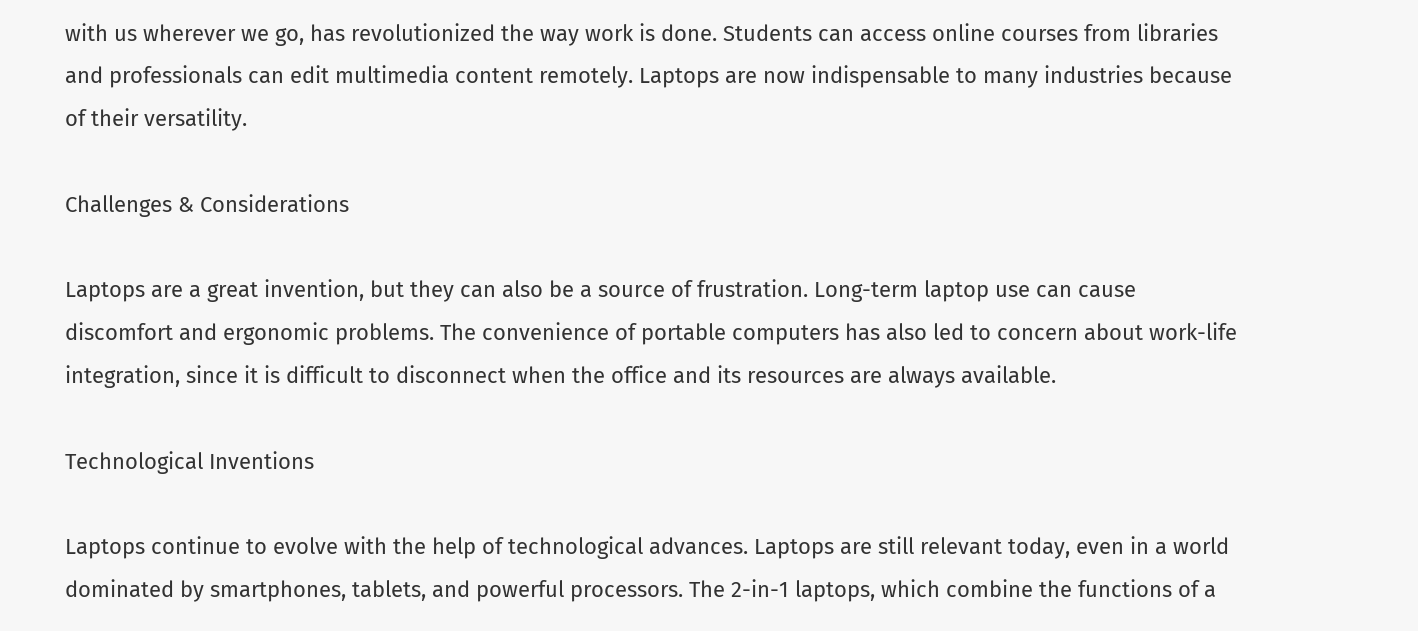with us wherever we go, has revolutionized the way work is done. Students can access online courses from libraries and professionals can edit multimedia content remotely. Laptops are now indispensable to many industries because of their versatility.

Challenges & Considerations

Laptops are a great invention, but they can also be a source of frustration. Long-term laptop use can cause discomfort and ergonomic problems. The convenience of portable computers has also led to concern about work-life integration, since it is difficult to disconnect when the office and its resources are always available.

Technological Inventions

Laptops continue to evolve with the help of technological advances. Laptops are still relevant today, even in a world dominated by smartphones, tablets, and powerful processors. The 2-in-1 laptops, which combine the functions of a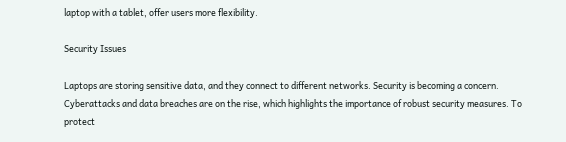laptop with a tablet, offer users more flexibility.

Security Issues

Laptops are storing sensitive data, and they connect to different networks. Security is becoming a concern. Cyberattacks and data breaches are on the rise, which highlights the importance of robust security measures. To protect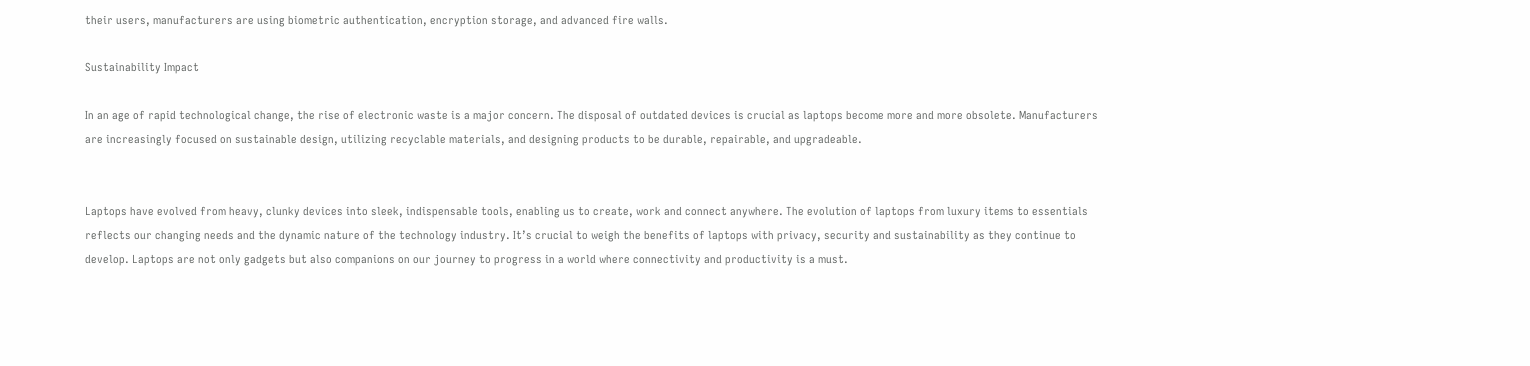their users, manufacturers are using biometric authentication, encryption storage, and advanced fire walls.

Sustainability Impact

In an age of rapid technological change, the rise of electronic waste is a major concern. The disposal of outdated devices is crucial as laptops become more and more obsolete. Manufacturers are increasingly focused on sustainable design, utilizing recyclable materials, and designing products to be durable, repairable, and upgradeable.


Laptops have evolved from heavy, clunky devices into sleek, indispensable tools, enabling us to create, work and connect anywhere. The evolution of laptops from luxury items to essentials reflects our changing needs and the dynamic nature of the technology industry. It’s crucial to weigh the benefits of laptops with privacy, security and sustainability as they continue to develop. Laptops are not only gadgets but also companions on our journey to progress in a world where connectivity and productivity is a must.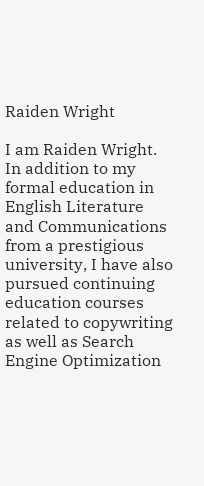Raiden Wright

I am Raiden Wright. In addition to my formal education in English Literature and Communications from a prestigious university, I have also pursued continuing education courses related to copywriting as well as Search Engine Optimization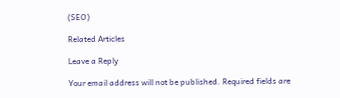(SEO)

Related Articles

Leave a Reply

Your email address will not be published. Required fields are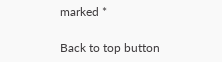marked *

Back to top button